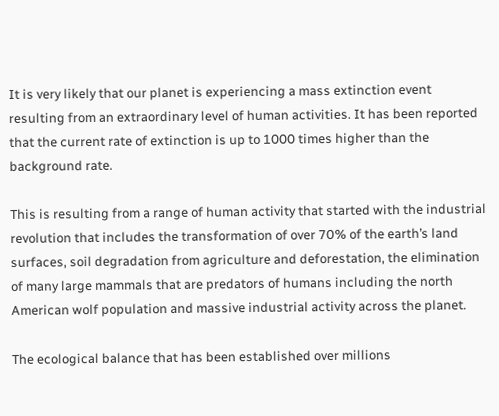It is very likely that our planet is experiencing a mass extinction event resulting from an extraordinary level of human activities. It has been reported that the current rate of extinction is up to 1000 times higher than the background rate.

This is resulting from a range of human activity that started with the industrial revolution that includes the transformation of over 70% of the earth’s land surfaces, soil degradation from agriculture and deforestation, the elimination of many large mammals that are predators of humans including the north American wolf population and massive industrial activity across the planet.

The ecological balance that has been established over millions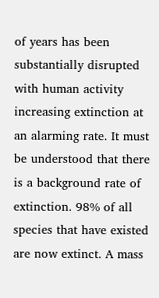of years has been substantially disrupted with human activity increasing extinction at an alarming rate. It must be understood that there is a background rate of extinction. 98% of all species that have existed are now extinct. A mass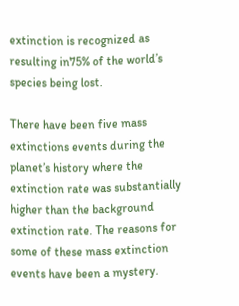extinction is recognized as resulting in75% of the world’s species being lost.

There have been five mass extinctions events during the planet’s history where the extinction rate was substantially higher than the background extinction rate. The reasons for some of these mass extinction events have been a mystery.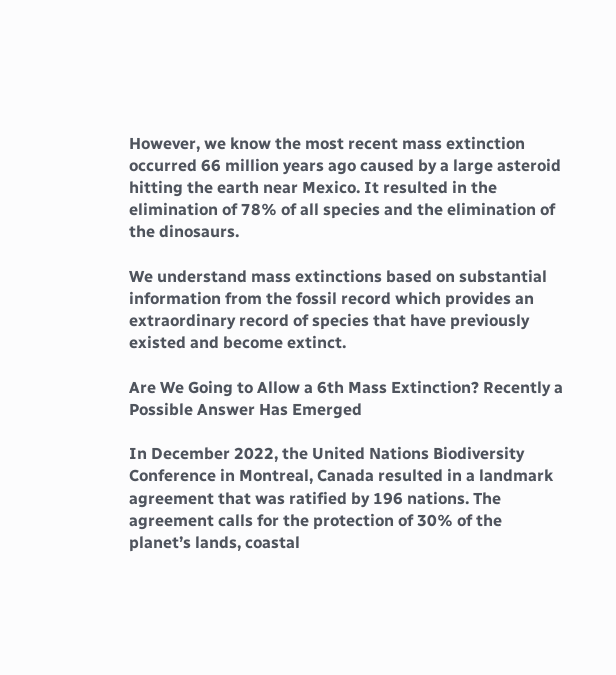However, we know the most recent mass extinction occurred 66 million years ago caused by a large asteroid hitting the earth near Mexico. It resulted in the elimination of 78% of all species and the elimination of the dinosaurs.

We understand mass extinctions based on substantial information from the fossil record which provides an extraordinary record of species that have previously existed and become extinct.

Are We Going to Allow a 6th Mass Extinction? Recently a Possible Answer Has Emerged

In December 2022, the United Nations Biodiversity Conference in Montreal, Canada resulted in a landmark agreement that was ratified by 196 nations. The agreement calls for the protection of 30% of the planet’s lands, coastal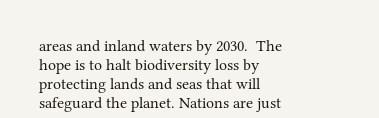areas and inland waters by 2030.  The hope is to halt biodiversity loss by protecting lands and seas that will safeguard the planet. Nations are just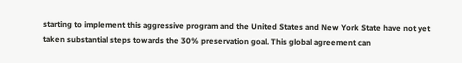starting to implement this aggressive program and the United States and New York State have not yet taken substantial steps towards the 30% preservation goal. This global agreement can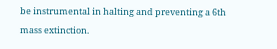be instrumental in halting and preventing a 6th mass extinction.